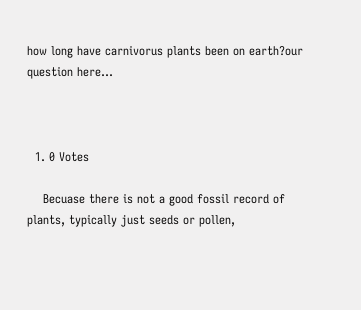how long have carnivorus plants been on earth?our question here…



  1. 0 Votes

    Becuase there is not a good fossil record of plants, typically just seeds or pollen,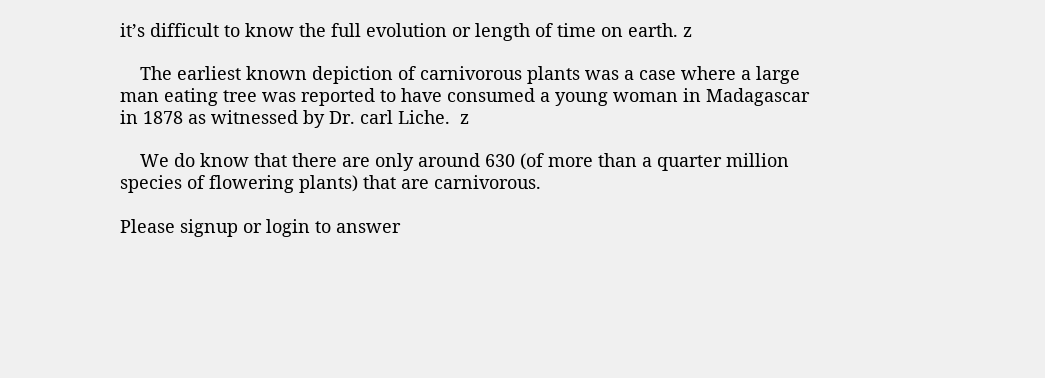it’s difficult to know the full evolution or length of time on earth. z

    The earliest known depiction of carnivorous plants was a case where a large man eating tree was reported to have consumed a young woman in Madagascar in 1878 as witnessed by Dr. carl Liche.  z

    We do know that there are only around 630 (of more than a quarter million species of flowering plants) that are carnivorous.

Please signup or login to answer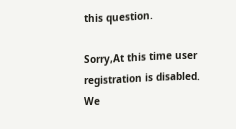this question.

Sorry,At this time user registration is disabled. We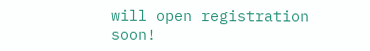will open registration soon!